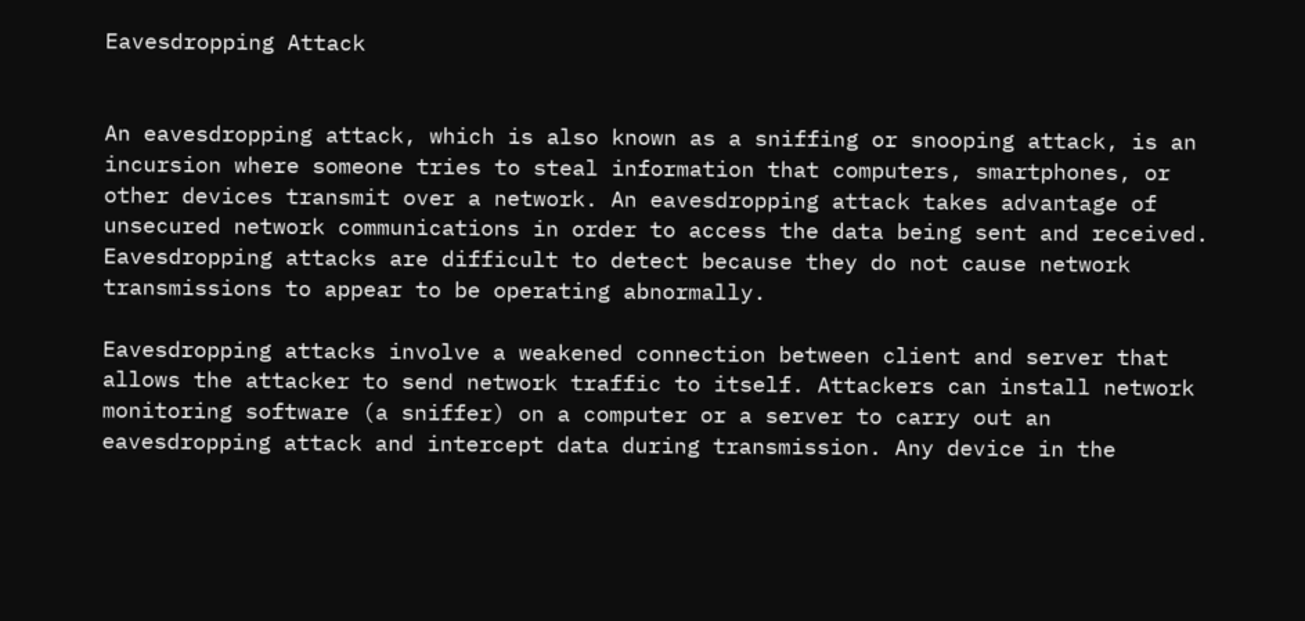Eavesdropping Attack


An eavesdropping attack, which is also known as a sniffing or snooping attack, is an incursion where someone tries to steal information that computers, smartphones, or other devices transmit over a network. An eavesdropping attack takes advantage of unsecured network communications in order to access the data being sent and received. Eavesdropping attacks are difficult to detect because they do not cause network transmissions to appear to be operating abnormally.

Eavesdropping attacks involve a weakened connection between client and server that allows the attacker to send network traffic to itself. Attackers can install network monitoring software (a sniffer) on a computer or a server to carry out an eavesdropping attack and intercept data during transmission. Any device in the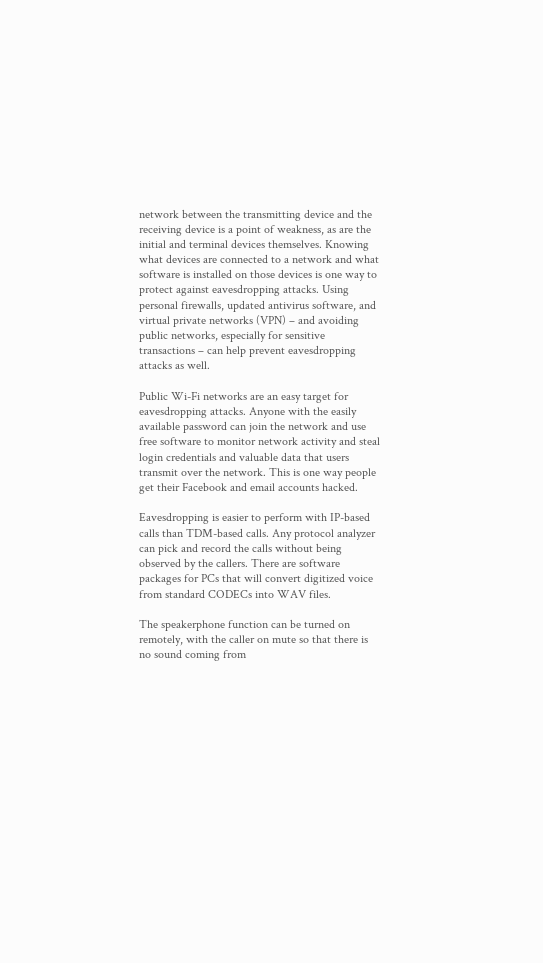network between the transmitting device and the receiving device is a point of weakness, as are the initial and terminal devices themselves. Knowing what devices are connected to a network and what software is installed on those devices is one way to protect against eavesdropping attacks. Using personal firewalls, updated antivirus software, and virtual private networks (VPN) – and avoiding public networks, especially for sensitive transactions – can help prevent eavesdropping attacks as well.

Public Wi-Fi networks are an easy target for eavesdropping attacks. Anyone with the easily available password can join the network and use free software to monitor network activity and steal login credentials and valuable data that users transmit over the network. This is one way people get their Facebook and email accounts hacked.

Eavesdropping is easier to perform with IP-based calls than TDM-based calls. Any protocol analyzer can pick and record the calls without being observed by the callers. There are software packages for PCs that will convert digitized voice from standard CODECs into WAV files.

The speakerphone function can be turned on remotely, with the caller on mute so that there is no sound coming from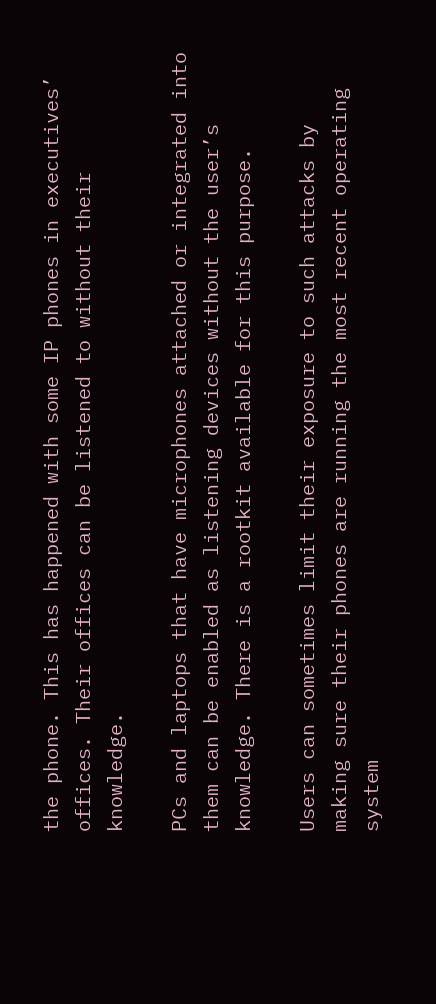the phone. This has happened with some IP phones in executives’ offices. Their offices can be listened to without their knowledge.

PCs and laptops that have microphones attached or integrated into them can be enabled as listening devices without the user’s knowledge. There is a rootkit available for this purpose.

Users can sometimes limit their exposure to such attacks by making sure their phones are running the most recent operating system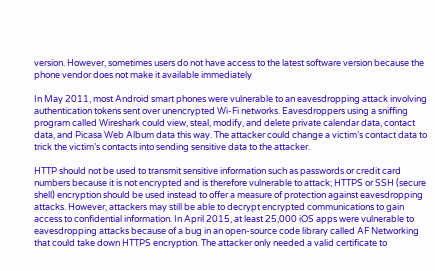version. However, sometimes users do not have access to the latest software version because the phone vendor does not make it available immediately

In May 2011, most Android smart phones were vulnerable to an eavesdropping attack involving authentication tokens sent over unencrypted Wi-Fi networks. Eavesdroppers using a sniffing program called Wireshark could view, steal, modify, and delete private calendar data, contact data, and Picasa Web Album data this way. The attacker could change a victim’s contact data to trick the victim’s contacts into sending sensitive data to the attacker.

HTTP should not be used to transmit sensitive information such as passwords or credit card numbers because it is not encrypted and is therefore vulnerable to attack; HTTPS or SSH (secure shell) encryption should be used instead to offer a measure of protection against eavesdropping attacks. However, attackers may still be able to decrypt encrypted communications to gain access to confidential information. In April 2015, at least 25,000 iOS apps were vulnerable to eavesdropping attacks because of a bug in an open-source code library called AF Networking that could take down HTTPS encryption. The attacker only needed a valid certificate to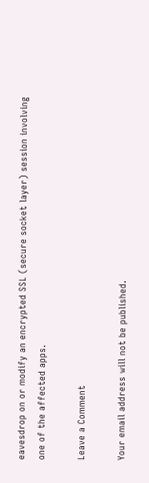eavesdrop on or modify an encrypted SSL (secure socket layer) session involving one of the affected apps.

Leave a Comment

Your email address will not be published.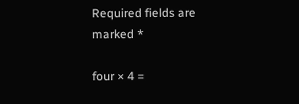Required fields are marked *

four × 4 =